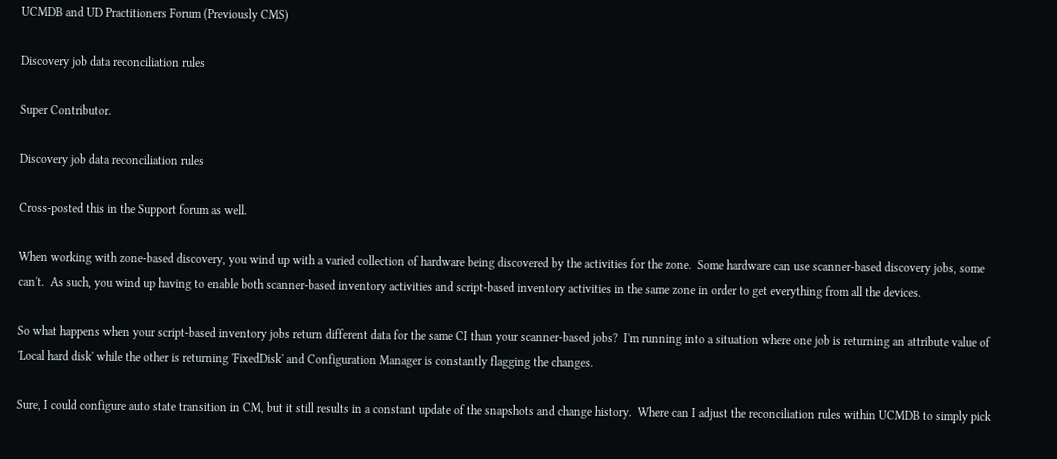UCMDB and UD Practitioners Forum (Previously CMS)

Discovery job data reconciliation rules

Super Contributor.

Discovery job data reconciliation rules

Cross-posted this in the Support forum as well.

When working with zone-based discovery, you wind up with a varied collection of hardware being discovered by the activities for the zone.  Some hardware can use scanner-based discovery jobs, some can't.  As such, you wind up having to enable both scanner-based inventory activities and script-based inventory activities in the same zone in order to get everything from all the devices.

So what happens when your script-based inventory jobs return different data for the same CI than your scanner-based jobs?  I'm running into a situation where one job is returning an attribute value of 'Local hard disk' while the other is returning 'FixedDisk' and Configuration Manager is constantly flagging the changes.

Sure, I could configure auto state transition in CM, but it still results in a constant update of the snapshots and change history.  Where can I adjust the reconciliation rules within UCMDB to simply pick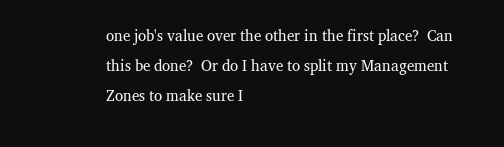one job's value over the other in the first place?  Can this be done?  Or do I have to split my Management Zones to make sure I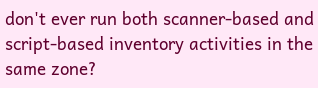don't ever run both scanner-based and script-based inventory activities in the same zone?